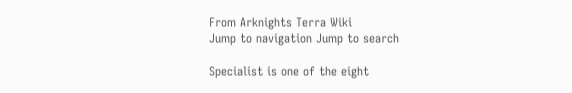From Arknights Terra Wiki
Jump to navigation Jump to search

Specialist is one of the eight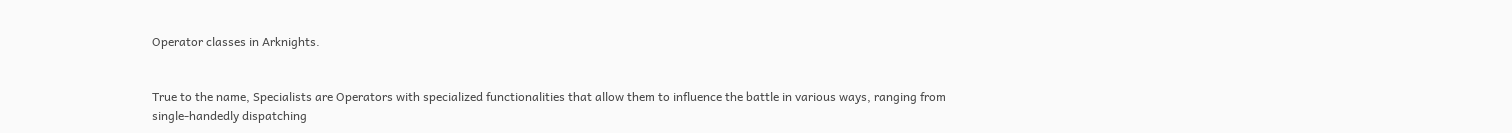Operator classes in Arknights.


True to the name, Specialists are Operators with specialized functionalities that allow them to influence the battle in various ways, ranging from single-handedly dispatching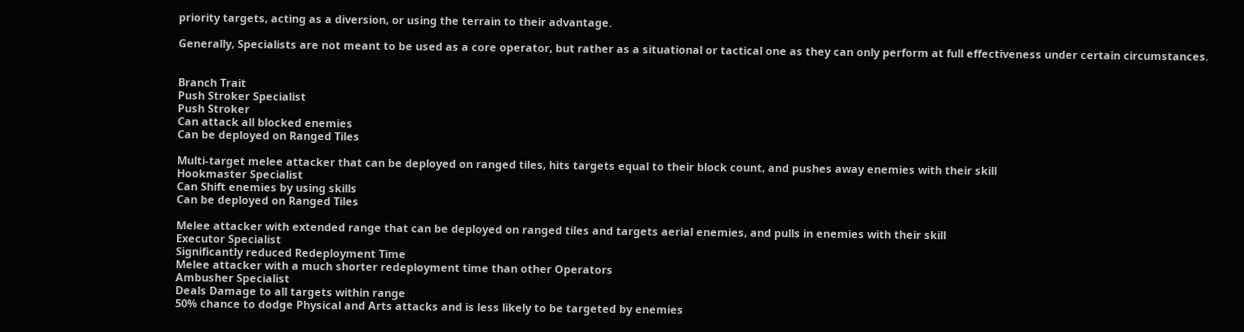priority targets, acting as a diversion, or using the terrain to their advantage.

Generally, Specialists are not meant to be used as a core operator, but rather as a situational or tactical one as they can only perform at full effectiveness under certain circumstances.


Branch Trait
Push Stroker Specialist
Push Stroker
Can attack all blocked enemies
Can be deployed on Ranged Tiles

Multi-target melee attacker that can be deployed on ranged tiles, hits targets equal to their block count, and pushes away enemies with their skill
Hookmaster Specialist
Can Shift enemies by using skills
Can be deployed on Ranged Tiles

Melee attacker with extended range that can be deployed on ranged tiles and targets aerial enemies, and pulls in enemies with their skill
Executor Specialist
Significantly reduced Redeployment Time
Melee attacker with a much shorter redeployment time than other Operators
Ambusher Specialist
Deals Damage to all targets within range
50% chance to dodge Physical and Arts attacks and is less likely to be targeted by enemies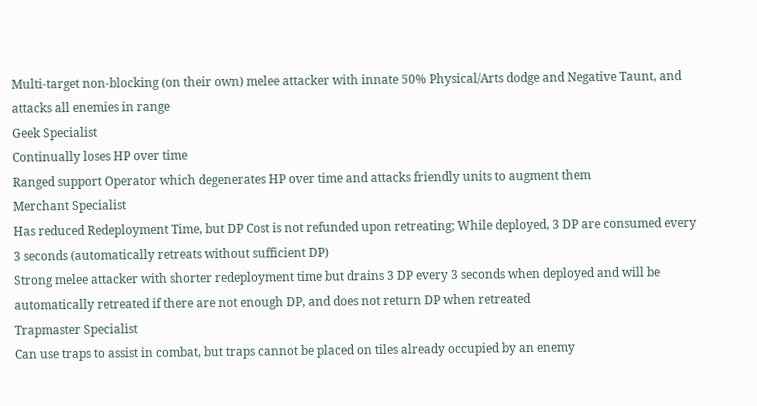Multi-target non-blocking (on their own) melee attacker with innate 50% Physical/Arts dodge and Negative Taunt, and attacks all enemies in range
Geek Specialist
Continually loses HP over time
Ranged support Operator which degenerates HP over time and attacks friendly units to augment them
Merchant Specialist
Has reduced Redeployment Time, but DP Cost is not refunded upon retreating; While deployed, 3 DP are consumed every 3 seconds (automatically retreats without sufficient DP)
Strong melee attacker with shorter redeployment time but drains 3 DP every 3 seconds when deployed and will be automatically retreated if there are not enough DP, and does not return DP when retreated
Trapmaster Specialist
Can use traps to assist in combat, but traps cannot be placed on tiles already occupied by an enemy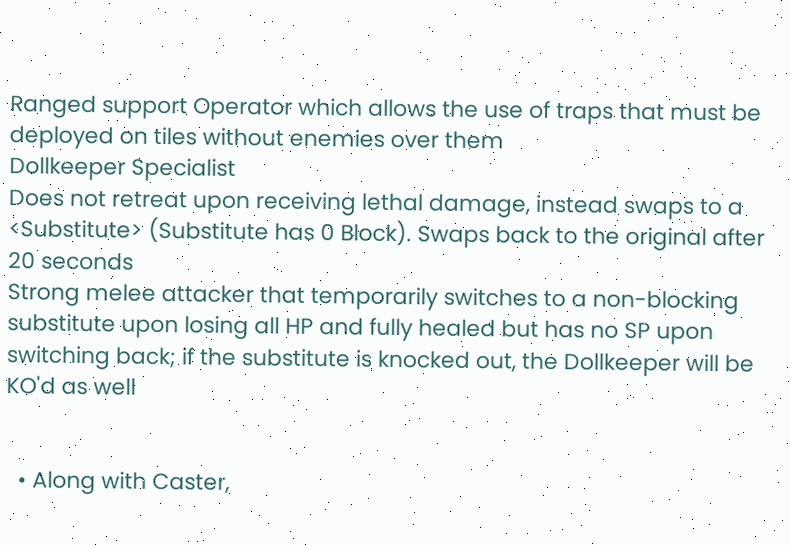Ranged support Operator which allows the use of traps that must be deployed on tiles without enemies over them
Dollkeeper Specialist
Does not retreat upon receiving lethal damage, instead swaps to a <Substitute> (Substitute has 0 Block). Swaps back to the original after 20 seconds
Strong melee attacker that temporarily switches to a non-blocking substitute upon losing all HP and fully healed but has no SP upon switching back; if the substitute is knocked out, the Dollkeeper will be KO'd as well


  • Along with Caster,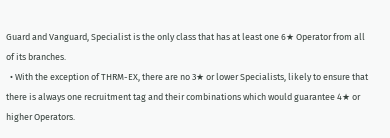Guard and Vanguard, Specialist is the only class that has at least one 6★ Operator from all of its branches.
  • With the exception of THRM-EX, there are no 3★ or lower Specialists, likely to ensure that there is always one recruitment tag and their combinations which would guarantee 4★ or higher Operators.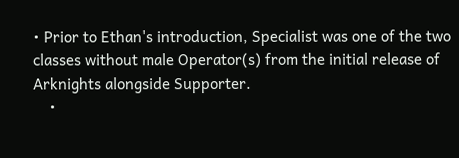• Prior to Ethan's introduction, Specialist was one of the two classes without male Operator(s) from the initial release of Arknights alongside Supporter.
    •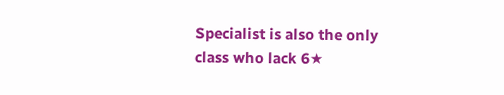Specialist is also the only class who lack 6★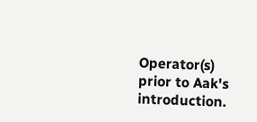Operator(s) prior to Aak's introduction.